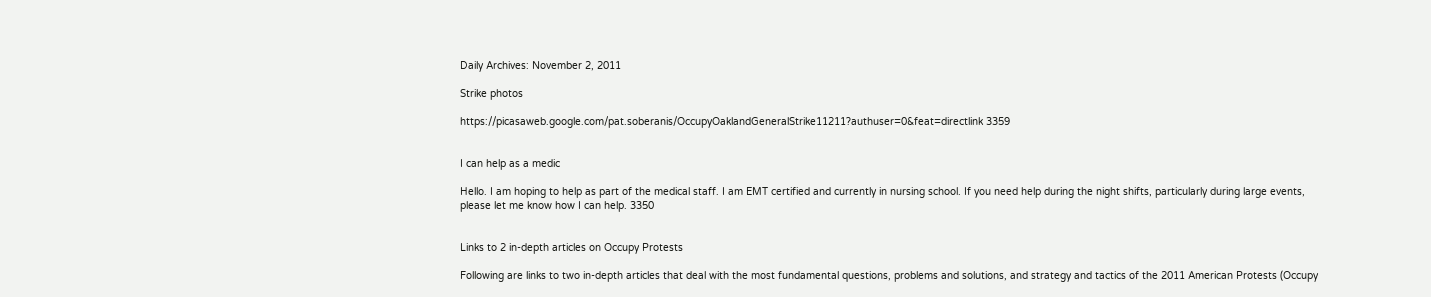Daily Archives: November 2, 2011

Strike photos

https://picasaweb.google.com/pat.soberanis/OccupyOaklandGeneralStrike11211?authuser=0&feat=directlink 3359


I can help as a medic

Hello. I am hoping to help as part of the medical staff. I am EMT certified and currently in nursing school. If you need help during the night shifts, particularly during large events, please let me know how I can help. 3350


Links to 2 in-depth articles on Occupy Protests

Following are links to two in-depth articles that deal with the most fundamental questions, problems and solutions, and strategy and tactics of the 2011 American Protests (Occupy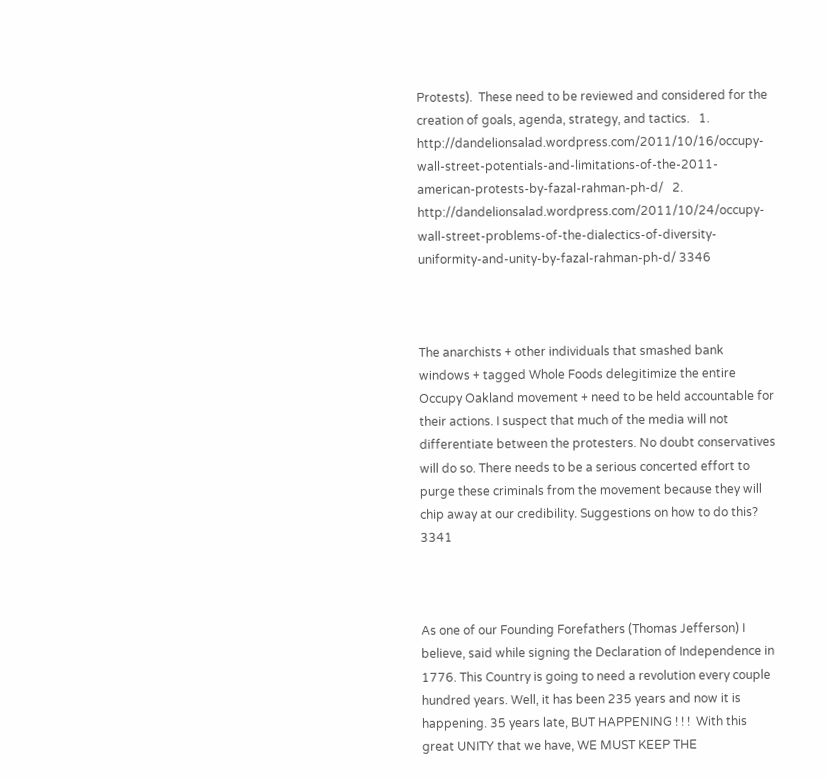Protests).  These need to be reviewed and considered for the creation of goals, agenda, strategy, and tactics.   1.  http://dandelionsalad.wordpress.com/2011/10/16/occupy-wall-street-potentials-and-limitations-of-the-2011-american-protests-by-fazal-rahman-ph-d/   2.  http://dandelionsalad.wordpress.com/2011/10/24/occupy-wall-street-problems-of-the-dialectics-of-diversity-uniformity-and-unity-by-fazal-rahman-ph-d/ 3346



The anarchists + other individuals that smashed bank windows + tagged Whole Foods delegitimize the entire Occupy Oakland movement + need to be held accountable for their actions. I suspect that much of the media will not differentiate between the protesters. No doubt conservatives will do so. There needs to be a serious concerted effort to purge these criminals from the movement because they will chip away at our credibility. Suggestions on how to do this? 3341



As one of our Founding Forefathers (Thomas Jefferson) I believe, said while signing the Declaration of Independence in 1776. This Country is going to need a revolution every couple hundred years. Well, it has been 235 years and now it is happening. 35 years late, BUT HAPPENING ! ! !  With this great UNITY that we have, WE MUST KEEP THE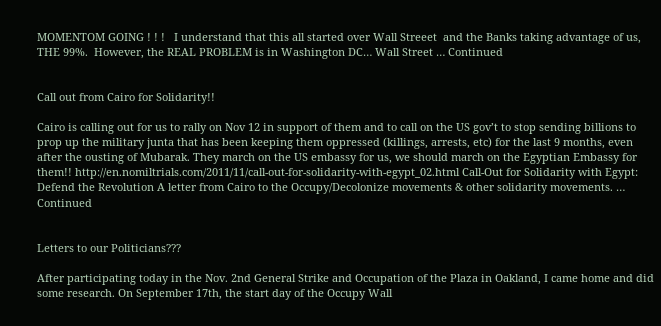MOMENTOM GOING ! ! !   I understand that this all started over Wall Streeet  and the Banks taking advantage of us, THE 99%.  However, the REAL PROBLEM is in Washington DC… Wall Street … Continued


Call out from Cairo for Solidarity!!

Cairo is calling out for us to rally on Nov 12 in support of them and to call on the US gov’t to stop sending billions to prop up the military junta that has been keeping them oppressed (killings, arrests, etc) for the last 9 months, even after the ousting of Mubarak. They march on the US embassy for us, we should march on the Egyptian Embassy for them!! http://en.nomiltrials.com/2011/11/call-out-for-solidarity-with-egypt_02.html Call-Out for Solidarity with Egypt: Defend the Revolution A letter from Cairo to the Occupy/Decolonize movements & other solidarity movements. … Continued


Letters to our Politicians???

After participating today in the Nov. 2nd General Strike and Occupation of the Plaza in Oakland, I came home and did some research. On September 17th, the start day of the Occupy Wall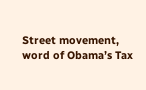Street movement, word of Obama’s Tax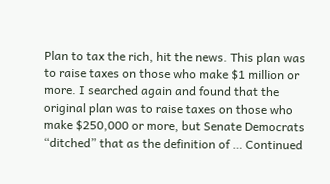Plan to tax the rich, hit the news. This plan was to raise taxes on those who make $1 million or more. I searched again and found that the original plan was to raise taxes on those who make $250,000 or more, but Senate Democrats “ditched” that as the definition of … Continued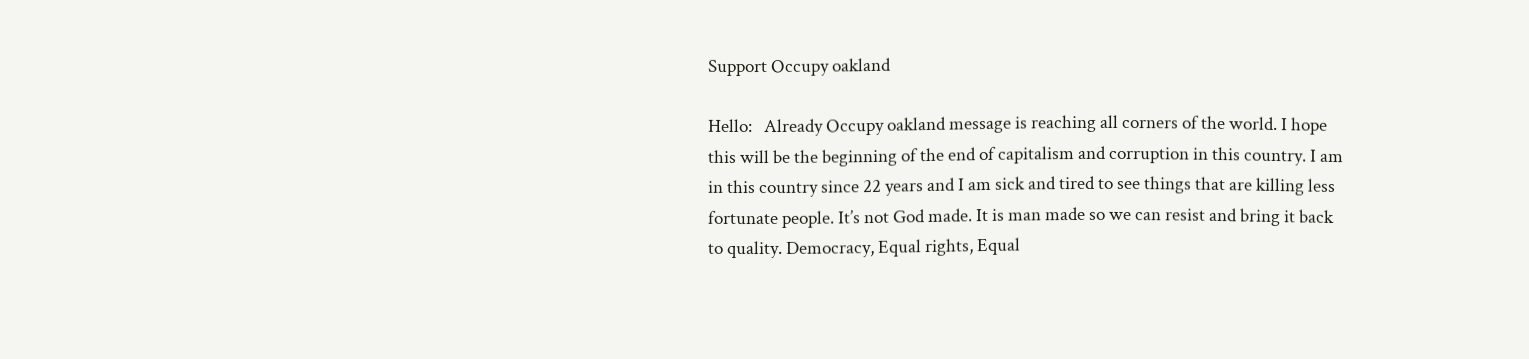Support Occupy oakland

Hello:   Already Occupy oakland message is reaching all corners of the world. I hope this will be the beginning of the end of capitalism and corruption in this country. I am in this country since 22 years and I am sick and tired to see things that are killing less fortunate people. It’s not God made. It is man made so we can resist and bring it back to quality. Democracy, Equal rights, Equal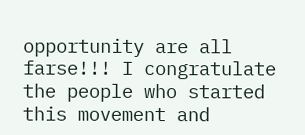opportunity are all farse!!! I congratulate the people who started this movement and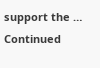support the … Continued